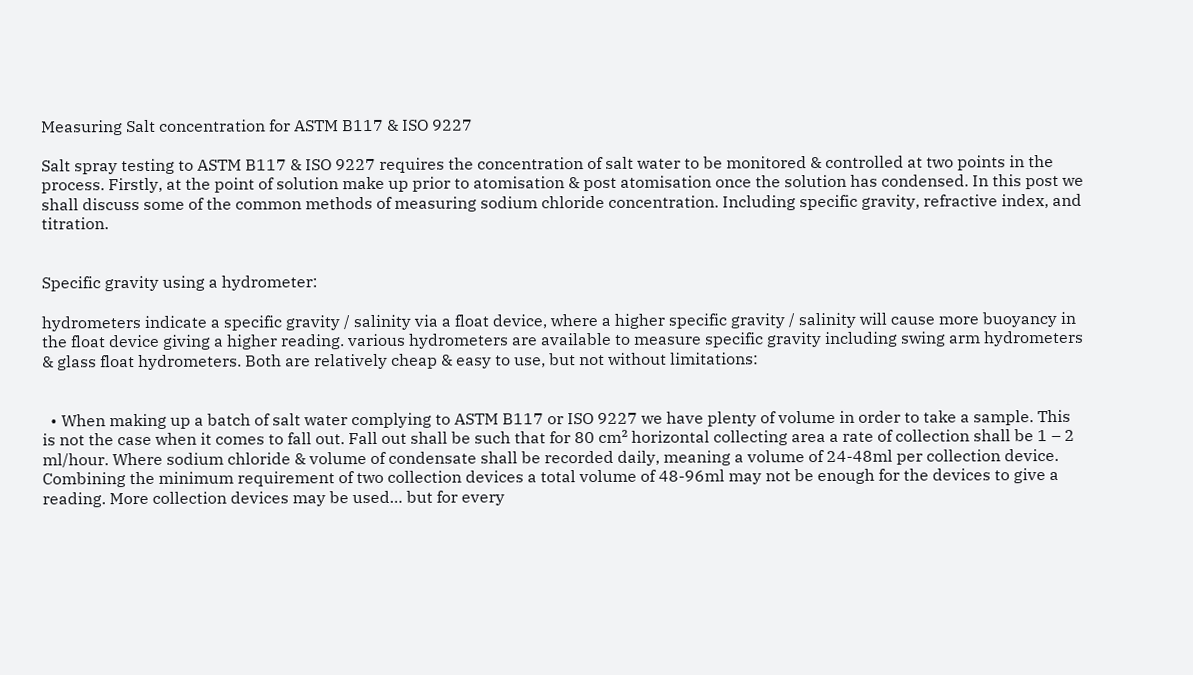Measuring Salt concentration for ASTM B117 & ISO 9227

Salt spray testing to ASTM B117 & ISO 9227 requires the concentration of salt water to be monitored & controlled at two points in the process. Firstly, at the point of solution make up prior to atomisation & post atomisation once the solution has condensed. In this post we shall discuss some of the common methods of measuring sodium chloride concentration. Including specific gravity, refractive index, and titration.


Specific gravity using a hydrometer:

hydrometers indicate a specific gravity / salinity via a float device, where a higher specific gravity / salinity will cause more buoyancy in the float device giving a higher reading. various hydrometers are available to measure specific gravity including swing arm hydrometers & glass float hydrometers. Both are relatively cheap & easy to use, but not without limitations:


  • When making up a batch of salt water complying to ASTM B117 or ISO 9227 we have plenty of volume in order to take a sample. This is not the case when it comes to fall out. Fall out shall be such that for 80 cm² horizontal collecting area a rate of collection shall be 1 – 2 ml/hour. Where sodium chloride & volume of condensate shall be recorded daily, meaning a volume of 24-48ml per collection device. Combining the minimum requirement of two collection devices a total volume of 48-96ml may not be enough for the devices to give a reading. More collection devices may be used… but for every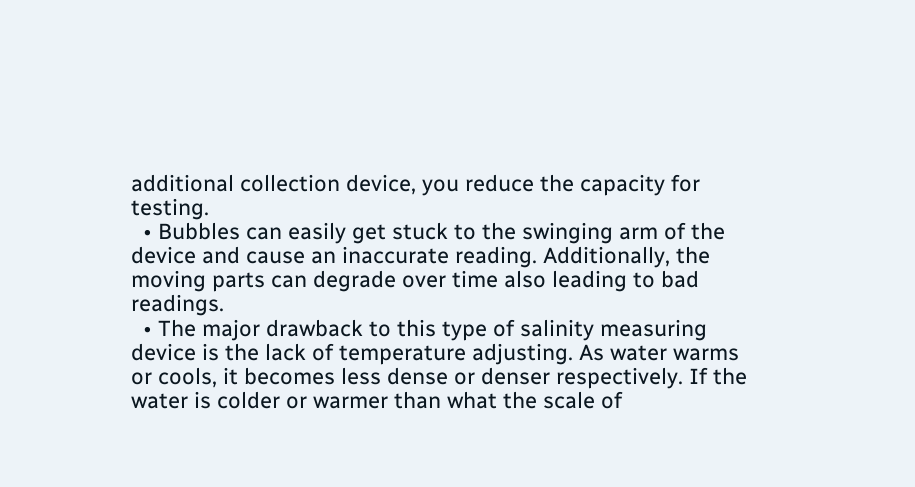additional collection device, you reduce the capacity for testing.
  • Bubbles can easily get stuck to the swinging arm of the device and cause an inaccurate reading. Additionally, the moving parts can degrade over time also leading to bad readings.
  • The major drawback to this type of salinity measuring device is the lack of temperature adjusting. As water warms or cools, it becomes less dense or denser respectively. If the water is colder or warmer than what the scale of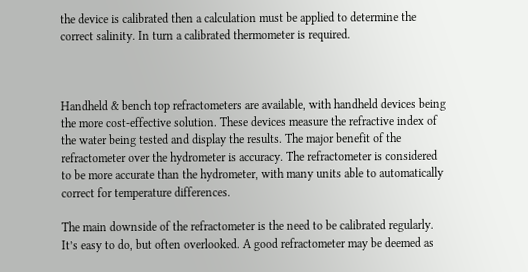the device is calibrated then a calculation must be applied to determine the correct salinity. In turn a calibrated thermometer is required.



Handheld & bench top refractometers are available, with handheld devices being the more cost-effective solution. These devices measure the refractive index of the water being tested and display the results. The major benefit of the refractometer over the hydrometer is accuracy. The refractometer is considered to be more accurate than the hydrometer, with many units able to automatically correct for temperature differences.

The main downside of the refractometer is the need to be calibrated regularly. It’s easy to do, but often overlooked. A good refractometer may be deemed as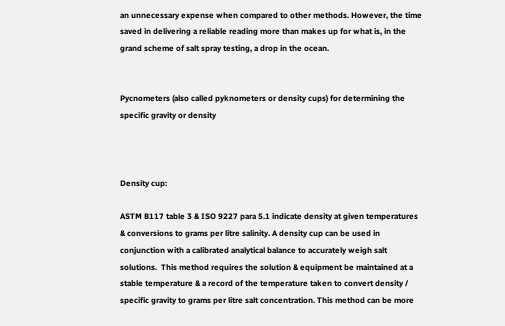an unnecessary expense when compared to other methods. However, the time saved in delivering a reliable reading more than makes up for what is, in the grand scheme of salt spray testing, a drop in the ocean.


Pycnometers (also called pyknometers or density cups) for determining the specific gravity or density



Density cup:

ASTM B117 table 3 & ISO 9227 para 5.1 indicate density at given temperatures & conversions to grams per litre salinity. A density cup can be used in conjunction with a calibrated analytical balance to accurately weigh salt solutions.  This method requires the solution & equipment be maintained at a stable temperature & a record of the temperature taken to convert density / specific gravity to grams per litre salt concentration. This method can be more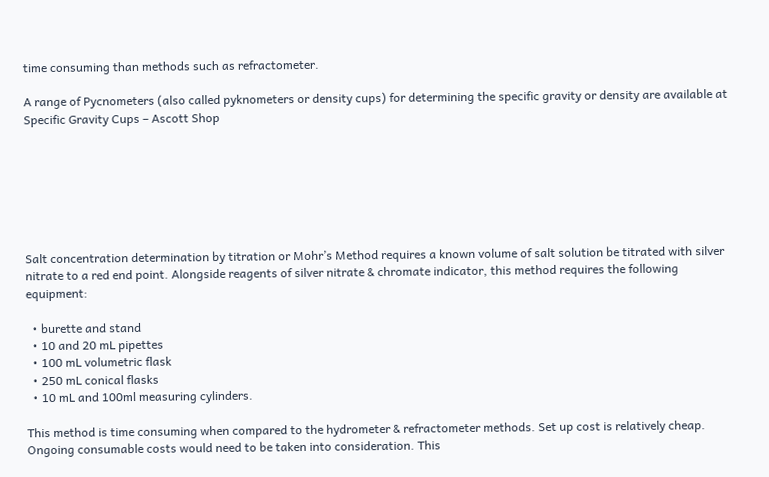time consuming than methods such as refractometer.

A range of Pycnometers (also called pyknometers or density cups) for determining the specific gravity or density are available at Specific Gravity Cups – Ascott Shop







Salt concentration determination by titration or Mohr’s Method requires a known volume of salt solution be titrated with silver nitrate to a red end point. Alongside reagents of silver nitrate & chromate indicator, this method requires the following equipment:

  • burette and stand
  • 10 and 20 mL pipettes
  • 100 mL volumetric flask
  • 250 mL conical flasks
  • 10 mL and 100ml measuring cylinders.

This method is time consuming when compared to the hydrometer & refractometer methods. Set up cost is relatively cheap. Ongoing consumable costs would need to be taken into consideration. This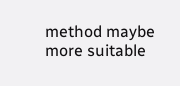method maybe more suitable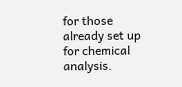for those already set up for chemical analysis.